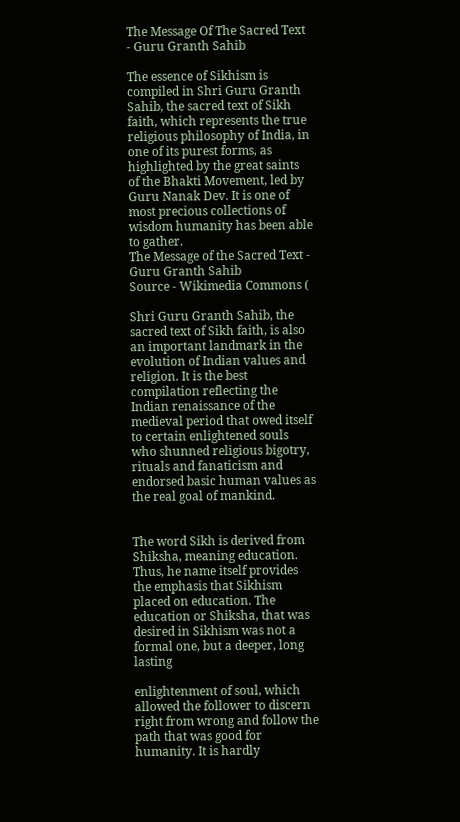The Message Of The Sacred Text - Guru Granth Sahib

The essence of Sikhism is compiled in Shri Guru Granth Sahib, the sacred text of Sikh faith, which represents the true religious philosophy of India, in one of its purest forms, as highlighted by the great saints of the Bhakti Movement, led by Guru Nanak Dev. It is one of most precious collections of wisdom humanity has been able to gather.
The Message of the Sacred Text - Guru Granth Sahib
Source - Wikimedia Commons (

Shri Guru Granth Sahib, the sacred text of Sikh faith, is also an important landmark in the evolution of Indian values and religion. It is the best compilation reflecting the Indian renaissance of the medieval period that owed itself to certain enlightened souls who shunned religious bigotry, rituals and fanaticism and endorsed basic human values as the real goal of mankind.


The word Sikh is derived from Shiksha, meaning education. Thus, he name itself provides the emphasis that Sikhism placed on education. The education or Shiksha, that was desired in Sikhism was not a formal one, but a deeper, long lasting

enlightenment of soul, which allowed the follower to discern right from wrong and follow the path that was good for humanity. It is hardly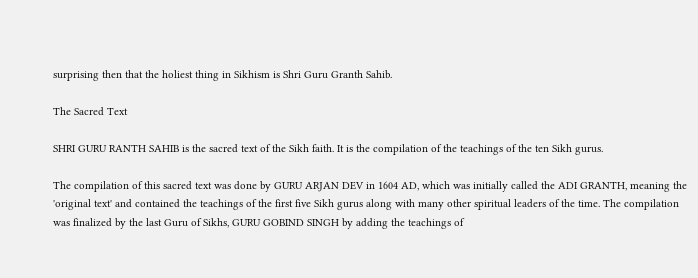surprising then that the holiest thing in Sikhism is Shri Guru Granth Sahib.

The Sacred Text

SHRI GURU RANTH SAHIB is the sacred text of the Sikh faith. It is the compilation of the teachings of the ten Sikh gurus.

The compilation of this sacred text was done by GURU ARJAN DEV in 1604 AD, which was initially called the ADI GRANTH, meaning the 'original text' and contained the teachings of the first five Sikh gurus along with many other spiritual leaders of the time. The compilation was finalized by the last Guru of Sikhs, GURU GOBIND SINGH by adding the teachings of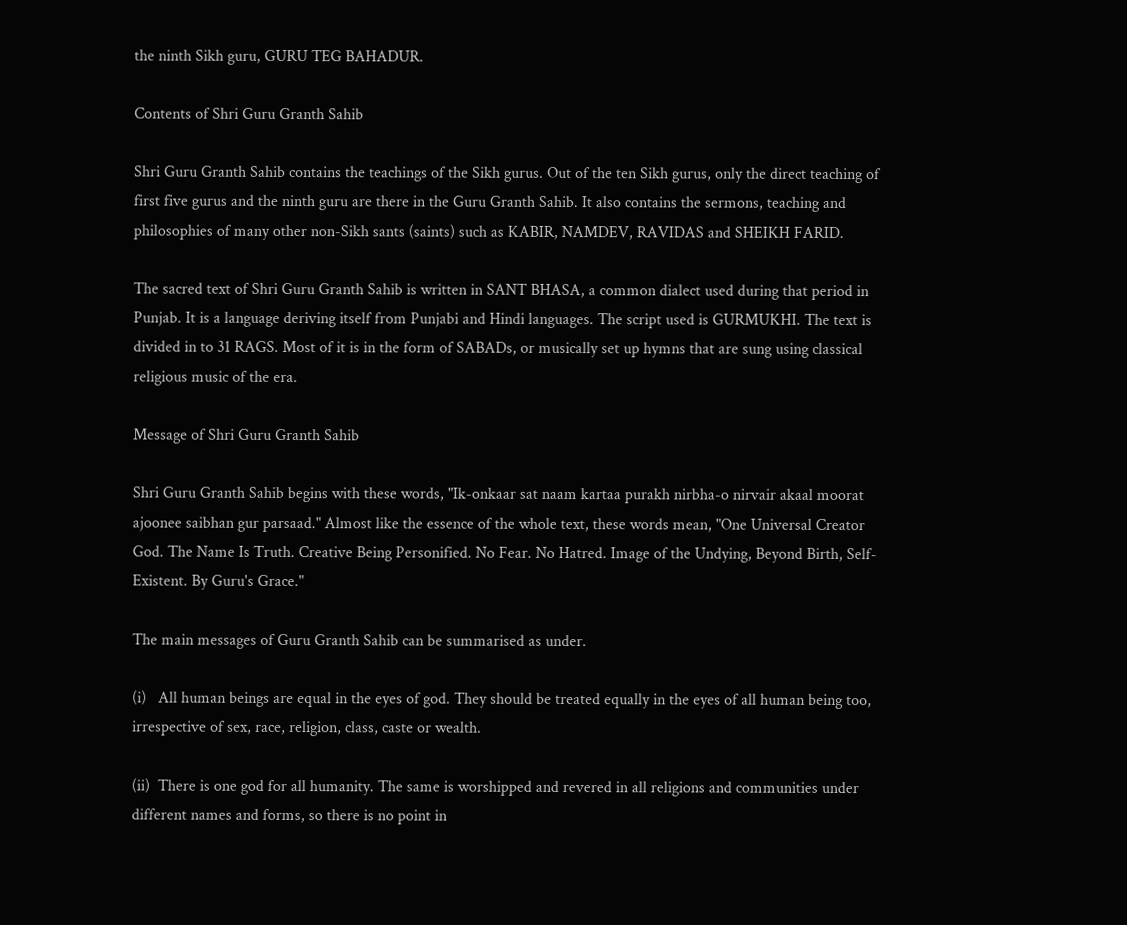the ninth Sikh guru, GURU TEG BAHADUR.

Contents of Shri Guru Granth Sahib

Shri Guru Granth Sahib contains the teachings of the Sikh gurus. Out of the ten Sikh gurus, only the direct teaching of first five gurus and the ninth guru are there in the Guru Granth Sahib. It also contains the sermons, teaching and philosophies of many other non-Sikh sants (saints) such as KABIR, NAMDEV, RAVIDAS and SHEIKH FARID.

The sacred text of Shri Guru Granth Sahib is written in SANT BHASA, a common dialect used during that period in Punjab. It is a language deriving itself from Punjabi and Hindi languages. The script used is GURMUKHI. The text is divided in to 31 RAGS. Most of it is in the form of SABADs, or musically set up hymns that are sung using classical religious music of the era.

Message of Shri Guru Granth Sahib

Shri Guru Granth Sahib begins with these words, "Ik-onkaar sat naam kartaa purakh nirbha-o nirvair akaal moorat ajoonee saibhan gur parsaad." Almost like the essence of the whole text, these words mean, "One Universal Creator God. The Name Is Truth. Creative Being Personified. No Fear. No Hatred. Image of the Undying, Beyond Birth, Self-Existent. By Guru's Grace."

The main messages of Guru Granth Sahib can be summarised as under.

(i)   All human beings are equal in the eyes of god. They should be treated equally in the eyes of all human being too, irrespective of sex, race, religion, class, caste or wealth.

(ii)  There is one god for all humanity. The same is worshipped and revered in all religions and communities under different names and forms, so there is no point in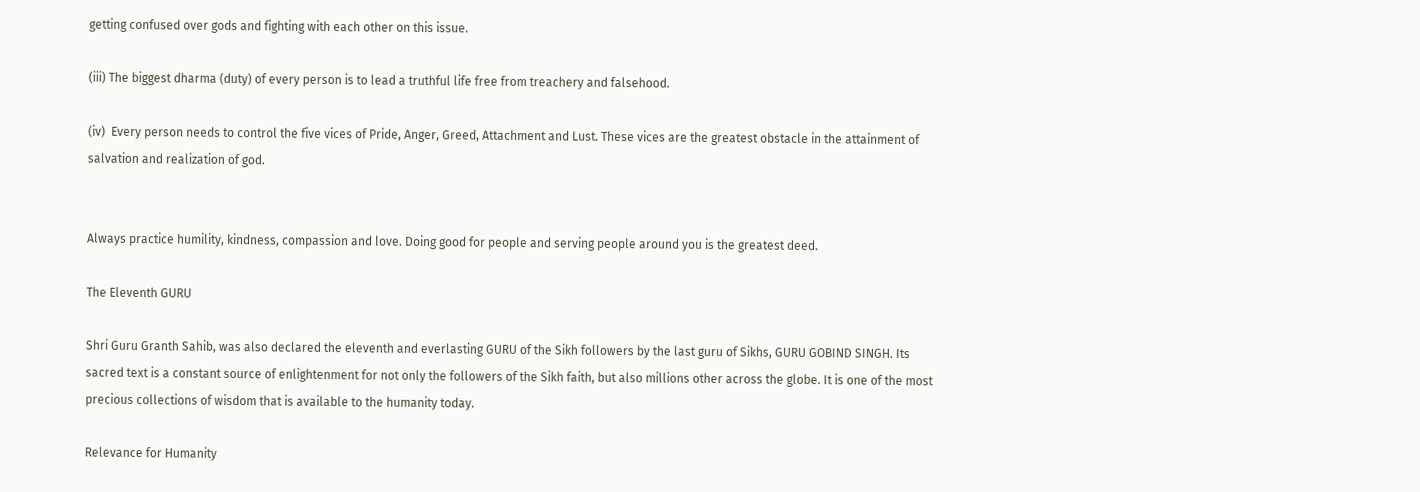getting confused over gods and fighting with each other on this issue.

(iii) The biggest dharma (duty) of every person is to lead a truthful life free from treachery and falsehood.

(iv)  Every person needs to control the five vices of Pride, Anger, Greed, Attachment and Lust. These vices are the greatest obstacle in the attainment of salvation and realization of god.


Always practice humility, kindness, compassion and love. Doing good for people and serving people around you is the greatest deed.

The Eleventh GURU

Shri Guru Granth Sahib, was also declared the eleventh and everlasting GURU of the Sikh followers by the last guru of Sikhs, GURU GOBIND SINGH. Its sacred text is a constant source of enlightenment for not only the followers of the Sikh faith, but also millions other across the globe. It is one of the most precious collections of wisdom that is available to the humanity today.

Relevance for Humanity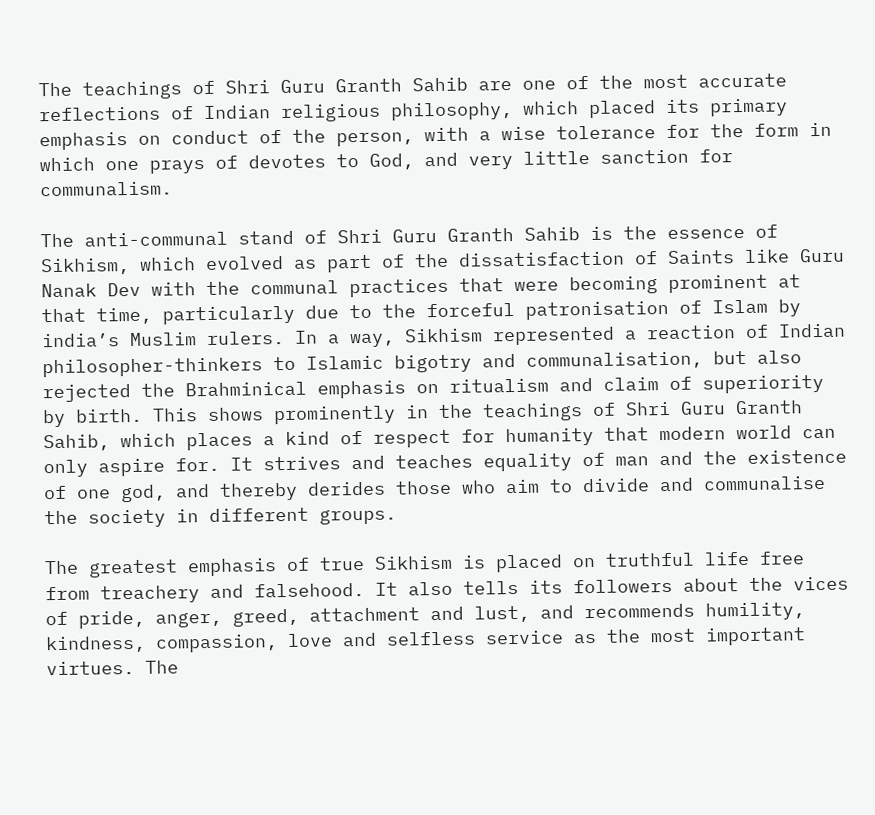The teachings of Shri Guru Granth Sahib are one of the most accurate reflections of Indian religious philosophy, which placed its primary emphasis on conduct of the person, with a wise tolerance for the form in which one prays of devotes to God, and very little sanction for communalism.

The anti-communal stand of Shri Guru Granth Sahib is the essence of Sikhism, which evolved as part of the dissatisfaction of Saints like Guru Nanak Dev with the communal practices that were becoming prominent at that time, particularly due to the forceful patronisation of Islam by india’s Muslim rulers. In a way, Sikhism represented a reaction of Indian philosopher-thinkers to Islamic bigotry and communalisation, but also rejected the Brahminical emphasis on ritualism and claim of superiority by birth. This shows prominently in the teachings of Shri Guru Granth Sahib, which places a kind of respect for humanity that modern world can only aspire for. It strives and teaches equality of man and the existence of one god, and thereby derides those who aim to divide and communalise the society in different groups.

The greatest emphasis of true Sikhism is placed on truthful life free from treachery and falsehood. It also tells its followers about the vices of pride, anger, greed, attachment and lust, and recommends humility, kindness, compassion, love and selfless service as the most important virtues. The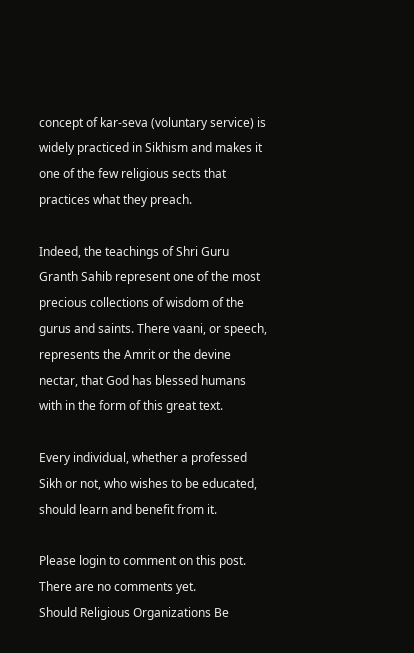concept of kar-seva (voluntary service) is widely practiced in Sikhism and makes it one of the few religious sects that practices what they preach.

Indeed, the teachings of Shri Guru Granth Sahib represent one of the most precious collections of wisdom of the gurus and saints. There vaani, or speech, represents the Amrit or the devine nectar, that God has blessed humans with in the form of this great text.

Every individual, whether a professed Sikh or not, who wishes to be educated, should learn and benefit from it.

Please login to comment on this post.
There are no comments yet.
Should Religious Organizations Be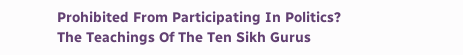Prohibited From Participating In Politics?
The Teachings Of The Ten Sikh Gurus